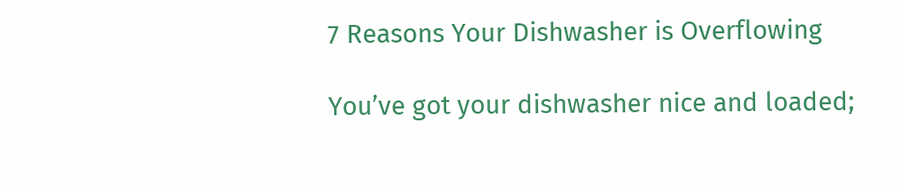7 Reasons Your Dishwasher is Overflowing

You’ve got your dishwasher nice and loaded;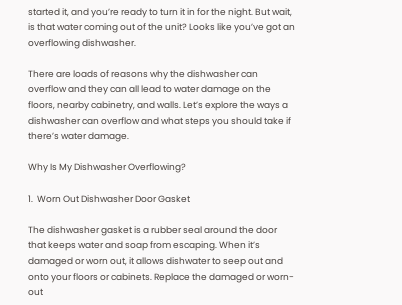started it, and you’re ready to turn it in for the night. But wait, is that water coming out of the unit? Looks like you’ve got an overflowing dishwasher.

There are loads of reasons why the dishwasher can overflow and they can all lead to water damage on the floors, nearby cabinetry, and walls. Let’s explore the ways a dishwasher can overflow and what steps you should take if there’s water damage.

Why Is My Dishwasher Overflowing?

1.  Worn Out Dishwasher Door Gasket

The dishwasher gasket is a rubber seal around the door that keeps water and soap from escaping. When it’s damaged or worn out, it allows dishwater to seep out and onto your floors or cabinets. Replace the damaged or worn-out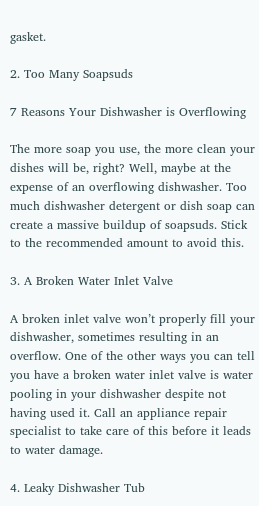gasket.

2. Too Many Soapsuds

7 Reasons Your Dishwasher is Overflowing

The more soap you use, the more clean your dishes will be, right? Well, maybe at the expense of an overflowing dishwasher. Too much dishwasher detergent or dish soap can create a massive buildup of soapsuds. Stick to the recommended amount to avoid this.

3. A Broken Water Inlet Valve

A broken inlet valve won’t properly fill your dishwasher, sometimes resulting in an overflow. One of the other ways you can tell you have a broken water inlet valve is water pooling in your dishwasher despite not having used it. Call an appliance repair specialist to take care of this before it leads to water damage.

4. Leaky Dishwasher Tub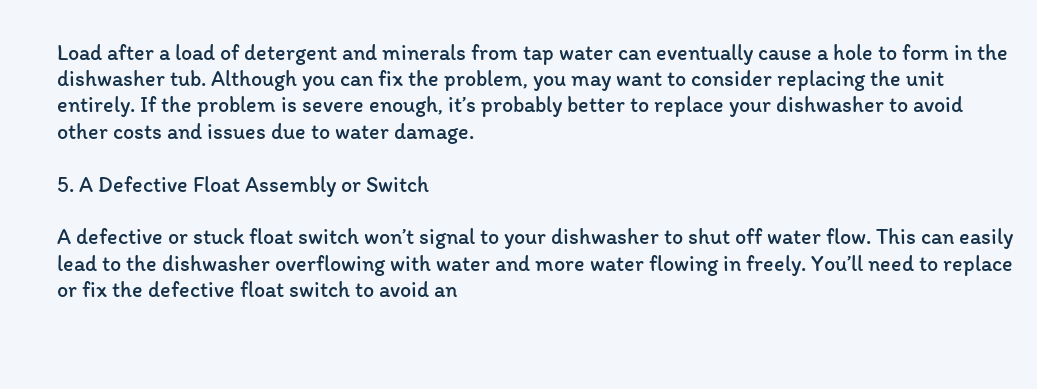Load after a load of detergent and minerals from tap water can eventually cause a hole to form in the dishwasher tub. Although you can fix the problem, you may want to consider replacing the unit entirely. If the problem is severe enough, it’s probably better to replace your dishwasher to avoid other costs and issues due to water damage.

5. A Defective Float Assembly or Switch

A defective or stuck float switch won’t signal to your dishwasher to shut off water flow. This can easily lead to the dishwasher overflowing with water and more water flowing in freely. You’ll need to replace or fix the defective float switch to avoid an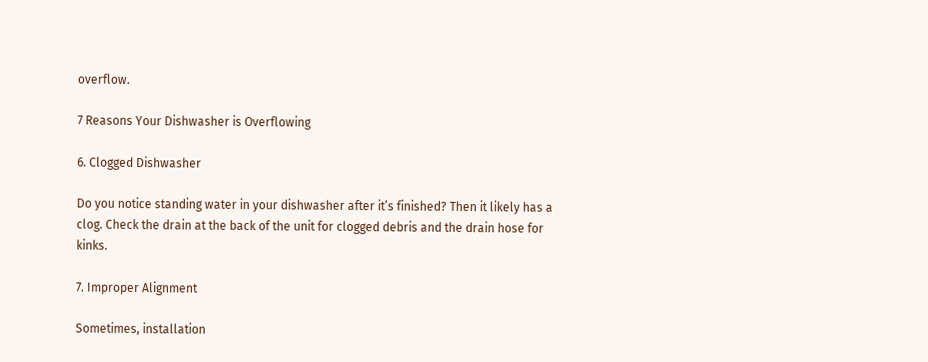overflow.

7 Reasons Your Dishwasher is Overflowing

6. Clogged Dishwasher

Do you notice standing water in your dishwasher after it’s finished? Then it likely has a clog. Check the drain at the back of the unit for clogged debris and the drain hose for kinks.

7. Improper Alignment

Sometimes, installation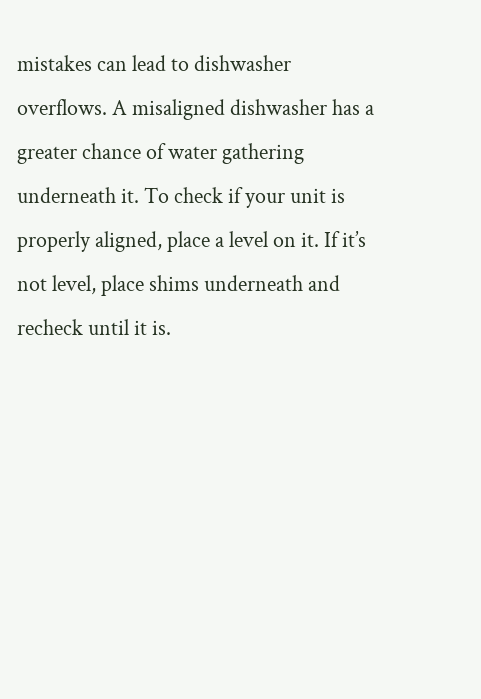mistakes can lead to dishwasher overflows. A misaligned dishwasher has a greater chance of water gathering underneath it. To check if your unit is properly aligned, place a level on it. If it’s not level, place shims underneath and recheck until it is.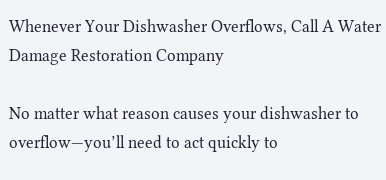Whenever Your Dishwasher Overflows, Call A Water Damage Restoration Company

No matter what reason causes your dishwasher to overflow—you’ll need to act quickly to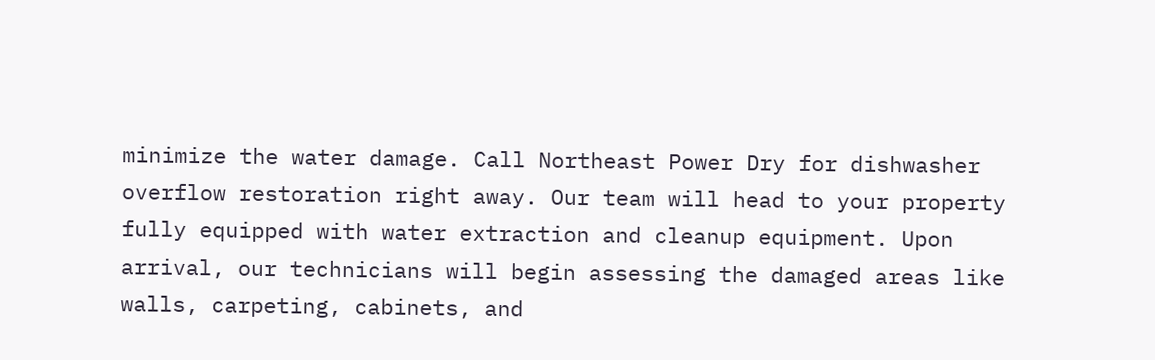minimize the water damage. Call Northeast Power Dry for dishwasher overflow restoration right away. Our team will head to your property fully equipped with water extraction and cleanup equipment. Upon arrival, our technicians will begin assessing the damaged areas like walls, carpeting, cabinets, and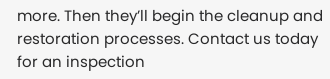more. Then they’ll begin the cleanup and restoration processes. Contact us today for an inspection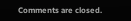Comments are closed.